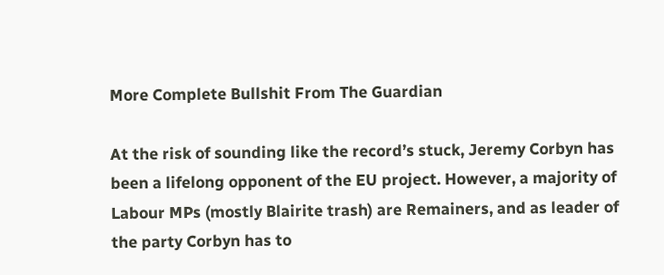More Complete Bullshit From The Guardian

At the risk of sounding like the record’s stuck, Jeremy Corbyn has been a lifelong opponent of the EU project. However, a majority of Labour MPs (mostly Blairite trash) are Remainers, and as leader of the party Corbyn has to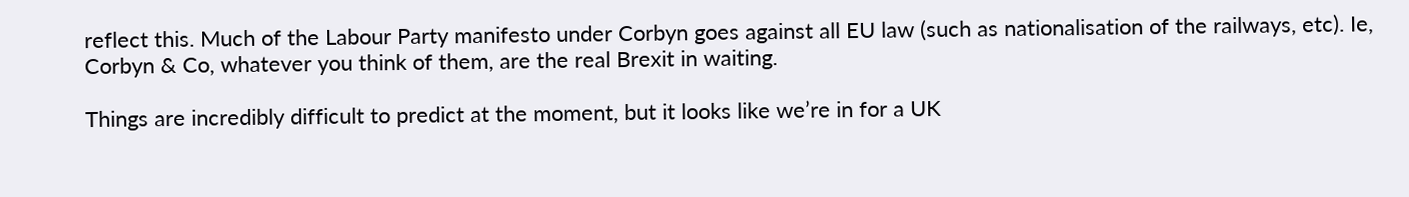reflect this. Much of the Labour Party manifesto under Corbyn goes against all EU law (such as nationalisation of the railways, etc). Ie, Corbyn & Co, whatever you think of them, are the real Brexit in waiting.

Things are incredibly difficult to predict at the moment, but it looks like we’re in for a UK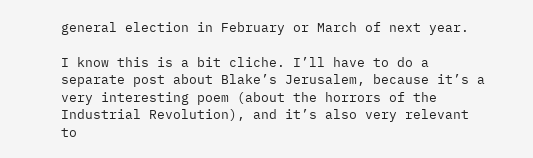general election in February or March of next year.

I know this is a bit cliche. I’ll have to do a separate post about Blake’s Jerusalem, because it’s a very interesting poem (about the horrors of the Industrial Revolution), and it’s also very relevant to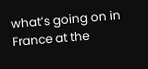what’s going on in France at the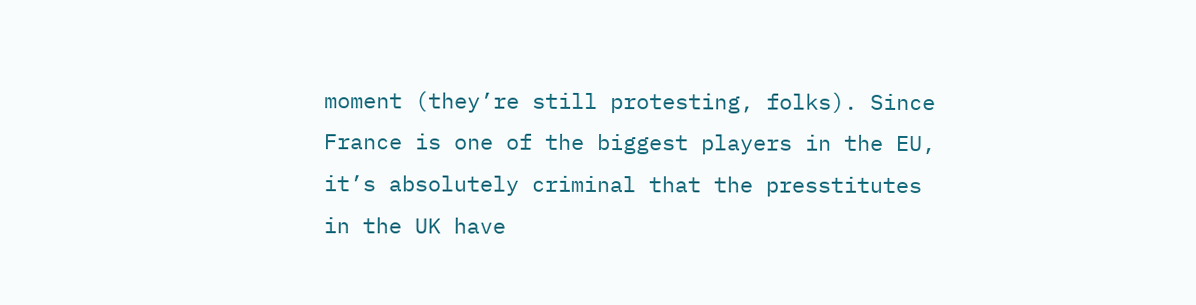moment (they’re still protesting, folks). Since France is one of the biggest players in the EU, it’s absolutely criminal that the presstitutes in the UK have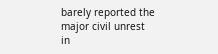barely reported the major civil unrest in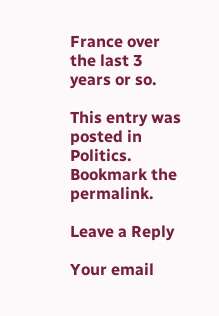France over the last 3 years or so.

This entry was posted in Politics. Bookmark the permalink.

Leave a Reply

Your email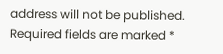address will not be published. Required fields are marked *